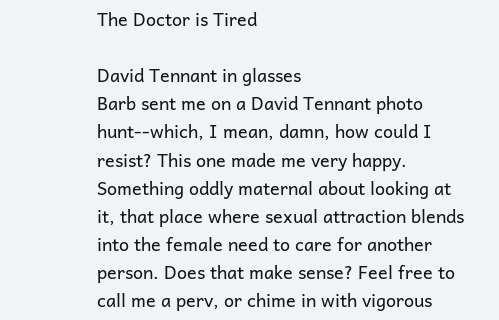The Doctor is Tired

David Tennant in glasses
Barb sent me on a David Tennant photo hunt--which, I mean, damn, how could I resist? This one made me very happy. Something oddly maternal about looking at it, that place where sexual attraction blends into the female need to care for another person. Does that make sense? Feel free to call me a perv, or chime in with vigorous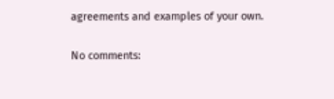agreements and examples of your own.

No comments: